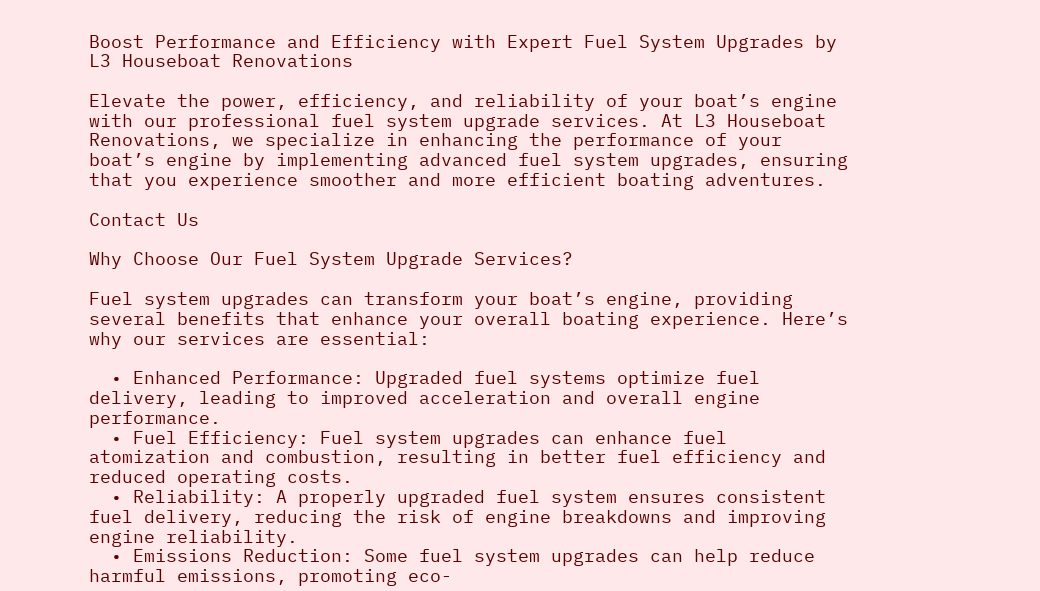Boost Performance and Efficiency with Expert Fuel System Upgrades by L3 Houseboat Renovations

Elevate the power, efficiency, and reliability of your boat’s engine with our professional fuel system upgrade services. At L3 Houseboat Renovations, we specialize in enhancing the performance of your boat’s engine by implementing advanced fuel system upgrades, ensuring that you experience smoother and more efficient boating adventures.

Contact Us

Why Choose Our Fuel System Upgrade Services?

Fuel system upgrades can transform your boat’s engine, providing several benefits that enhance your overall boating experience. Here’s why our services are essential:

  • Enhanced Performance: Upgraded fuel systems optimize fuel delivery, leading to improved acceleration and overall engine performance.
  • Fuel Efficiency: Fuel system upgrades can enhance fuel atomization and combustion, resulting in better fuel efficiency and reduced operating costs.
  • Reliability: A properly upgraded fuel system ensures consistent fuel delivery, reducing the risk of engine breakdowns and improving engine reliability.
  • Emissions Reduction: Some fuel system upgrades can help reduce harmful emissions, promoting eco-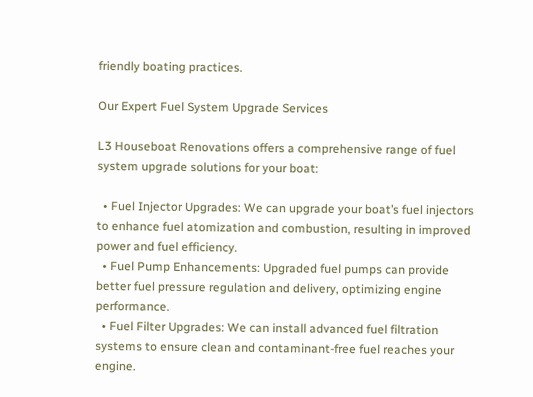friendly boating practices.

Our Expert Fuel System Upgrade Services

L3 Houseboat Renovations offers a comprehensive range of fuel system upgrade solutions for your boat:

  • Fuel Injector Upgrades: We can upgrade your boat’s fuel injectors to enhance fuel atomization and combustion, resulting in improved power and fuel efficiency.
  • Fuel Pump Enhancements: Upgraded fuel pumps can provide better fuel pressure regulation and delivery, optimizing engine performance.
  • Fuel Filter Upgrades: We can install advanced fuel filtration systems to ensure clean and contaminant-free fuel reaches your engine.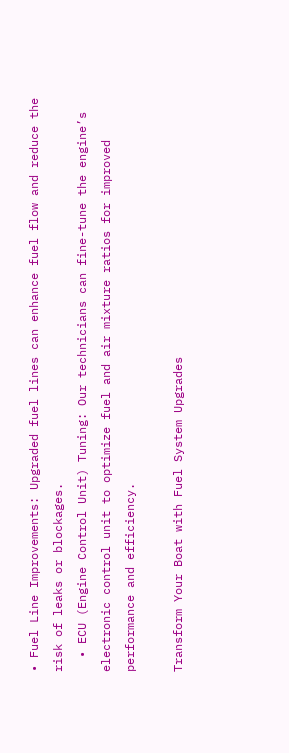• Fuel Line Improvements: Upgraded fuel lines can enhance fuel flow and reduce the risk of leaks or blockages.
  • ECU (Engine Control Unit) Tuning: Our technicians can fine-tune the engine’s electronic control unit to optimize fuel and air mixture ratios for improved performance and efficiency.

Transform Your Boat with Fuel System Upgrades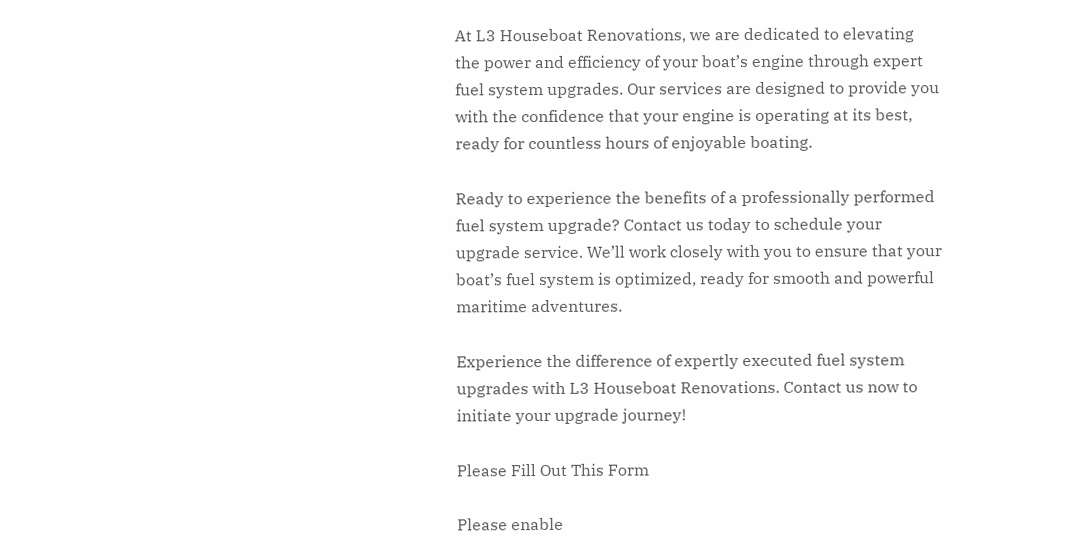At L3 Houseboat Renovations, we are dedicated to elevating the power and efficiency of your boat’s engine through expert fuel system upgrades. Our services are designed to provide you with the confidence that your engine is operating at its best, ready for countless hours of enjoyable boating.

Ready to experience the benefits of a professionally performed fuel system upgrade? Contact us today to schedule your upgrade service. We’ll work closely with you to ensure that your boat’s fuel system is optimized, ready for smooth and powerful maritime adventures.

Experience the difference of expertly executed fuel system upgrades with L3 Houseboat Renovations. Contact us now to initiate your upgrade journey!

Please Fill Out This Form

Please enable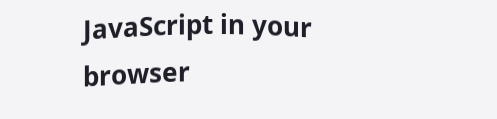JavaScript in your browser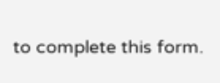to complete this form.